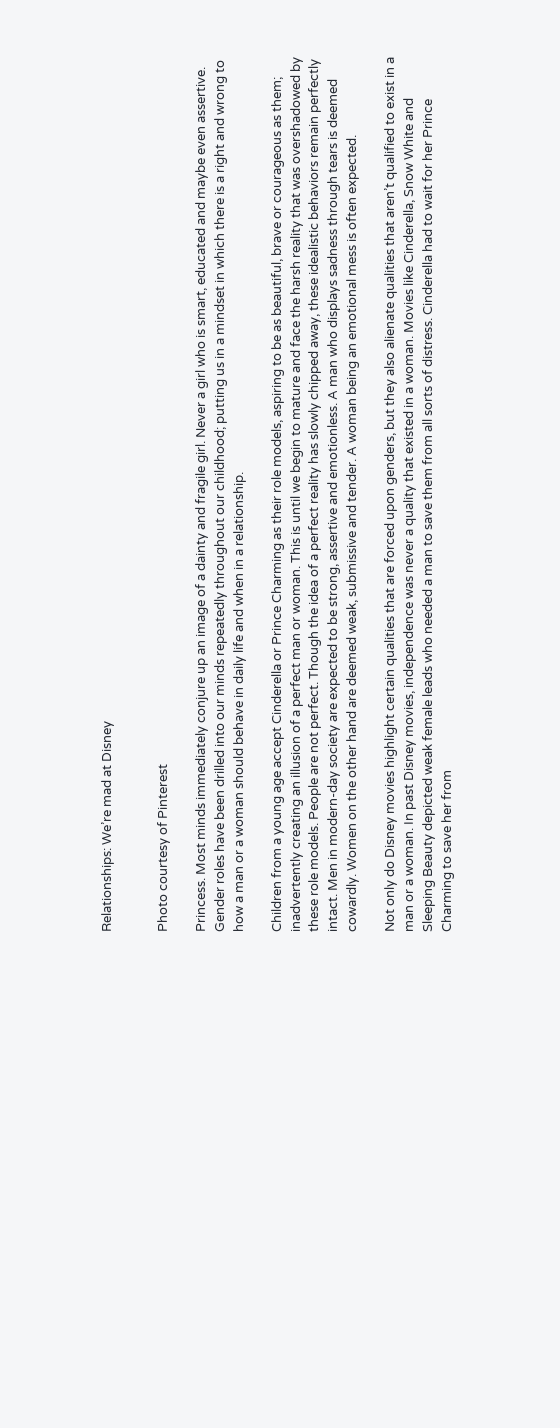Relationships: We’re mad at Disney


Photo courtesy of Pinterest

Princess. Most minds immediately conjure up an image of a dainty and fragile girl. Never a girl who is smart, educated and maybe even assertive. Gender roles have been drilled into our minds repeatedly throughout our childhood; putting us in a mindset in which there is a right and wrong to how a man or a woman should behave in daily life and when in a relationship.

Children from a young age accept Cinderella or Prince Charming as their role models, aspiring to be as beautiful, brave or courageous as them; inadvertently creating an illusion of a perfect man or woman. This is until we begin to mature and face the harsh reality that was overshadowed by these role models. People are not perfect. Though the idea of a perfect reality has slowly chipped away, these idealistic behaviors remain perfectly intact. Men in modern-day society are expected to be strong, assertive and emotionless. A man who displays sadness through tears is deemed cowardly. Women on the other hand are deemed weak, submissive and tender. A woman being an emotional mess is often expected.

Not only do Disney movies highlight certain qualities that are forced upon genders, but they also alienate qualities that aren’t qualified to exist in a man or a woman. In past Disney movies, independence was never a quality that existed in a woman. Movies like Cinderella, Snow White and Sleeping Beauty depicted weak female leads who needed a man to save them from all sorts of distress. Cinderella had to wait for her Prince Charming to save her from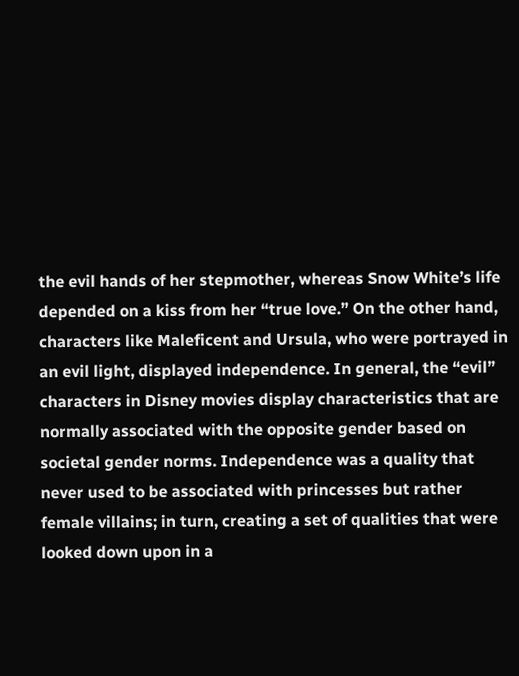the evil hands of her stepmother, whereas Snow White’s life depended on a kiss from her “true love.” On the other hand, characters like Maleficent and Ursula, who were portrayed in an evil light, displayed independence. In general, the “evil” characters in Disney movies display characteristics that are normally associated with the opposite gender based on societal gender norms. Independence was a quality that never used to be associated with princesses but rather female villains; in turn, creating a set of qualities that were looked down upon in a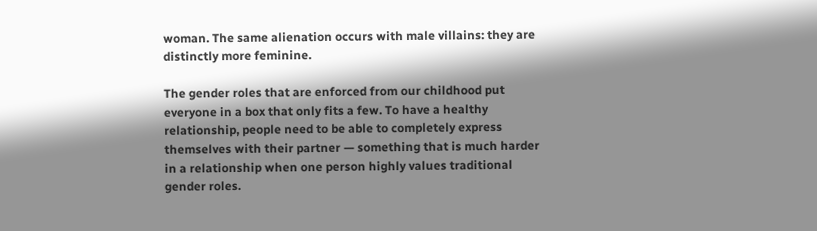woman. The same alienation occurs with male villains: they are distinctly more feminine.

The gender roles that are enforced from our childhood put everyone in a box that only fits a few. To have a healthy relationship, people need to be able to completely express themselves with their partner — something that is much harder in a relationship when one person highly values traditional gender roles.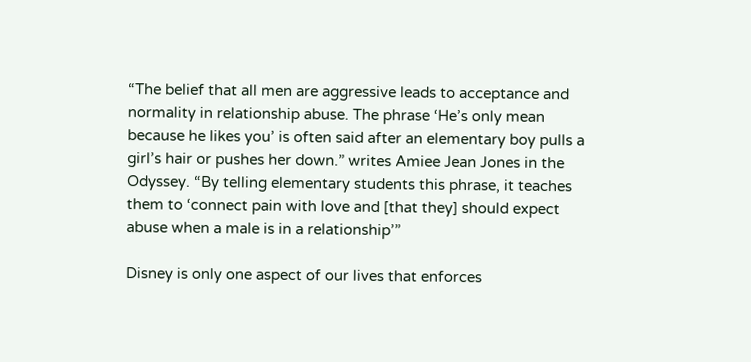“The belief that all men are aggressive leads to acceptance and normality in relationship abuse. The phrase ‘He’s only mean because he likes you’ is often said after an elementary boy pulls a girl’s hair or pushes her down.” writes Amiee Jean Jones in the Odyssey. “By telling elementary students this phrase, it teaches them to ‘connect pain with love and [that they] should expect abuse when a male is in a relationship’”

Disney is only one aspect of our lives that enforces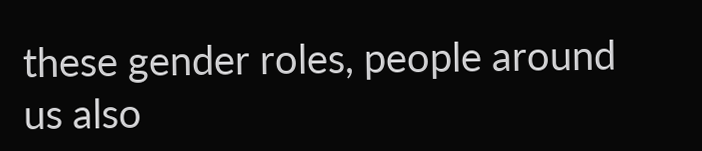these gender roles, people around us also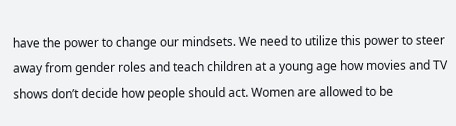have the power to change our mindsets. We need to utilize this power to steer away from gender roles and teach children at a young age how movies and TV shows don’t decide how people should act. Women are allowed to be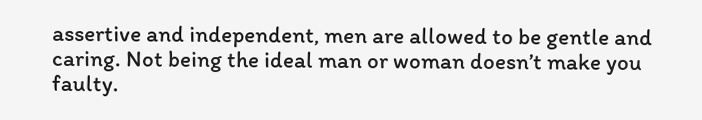assertive and independent, men are allowed to be gentle and caring. Not being the ideal man or woman doesn’t make you faulty.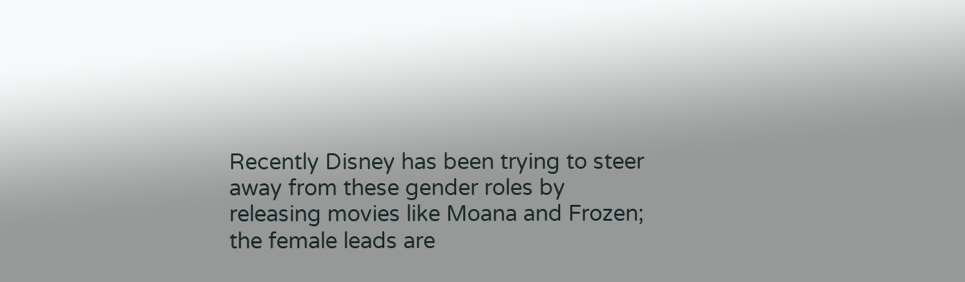Recently Disney has been trying to steer away from these gender roles by releasing movies like Moana and Frozen; the female leads are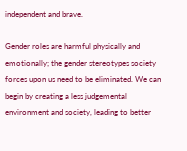independent and brave.

Gender roles are harmful physically and emotionally; the gender stereotypes society forces upon us need to be eliminated. We can begin by creating a less judgemental environment and society, leading to better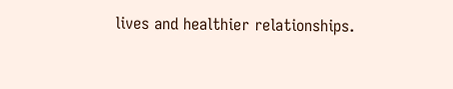lives and healthier relationships.